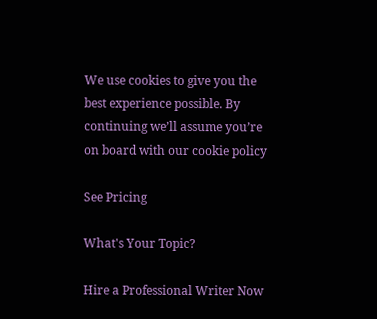We use cookies to give you the best experience possible. By continuing we’ll assume you’re on board with our cookie policy

See Pricing

What's Your Topic?

Hire a Professional Writer Now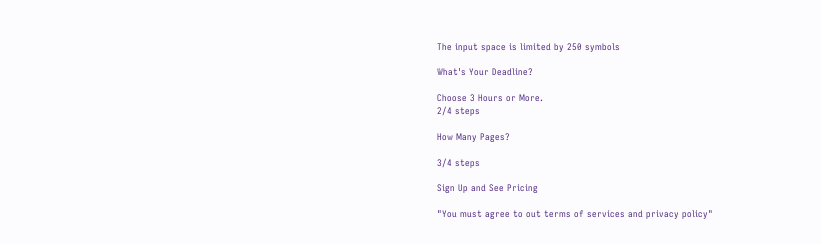The input space is limited by 250 symbols

What's Your Deadline?

Choose 3 Hours or More.
2/4 steps

How Many Pages?

3/4 steps

Sign Up and See Pricing

"You must agree to out terms of services and privacy policy"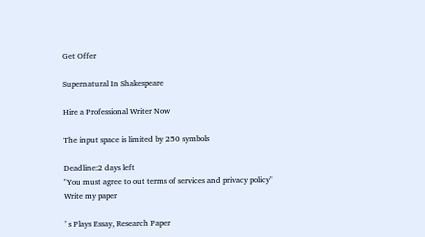Get Offer

Supernatural In Shakespeare

Hire a Professional Writer Now

The input space is limited by 250 symbols

Deadline:2 days left
"You must agree to out terms of services and privacy policy"
Write my paper

’ s Plays Essay, Research Paper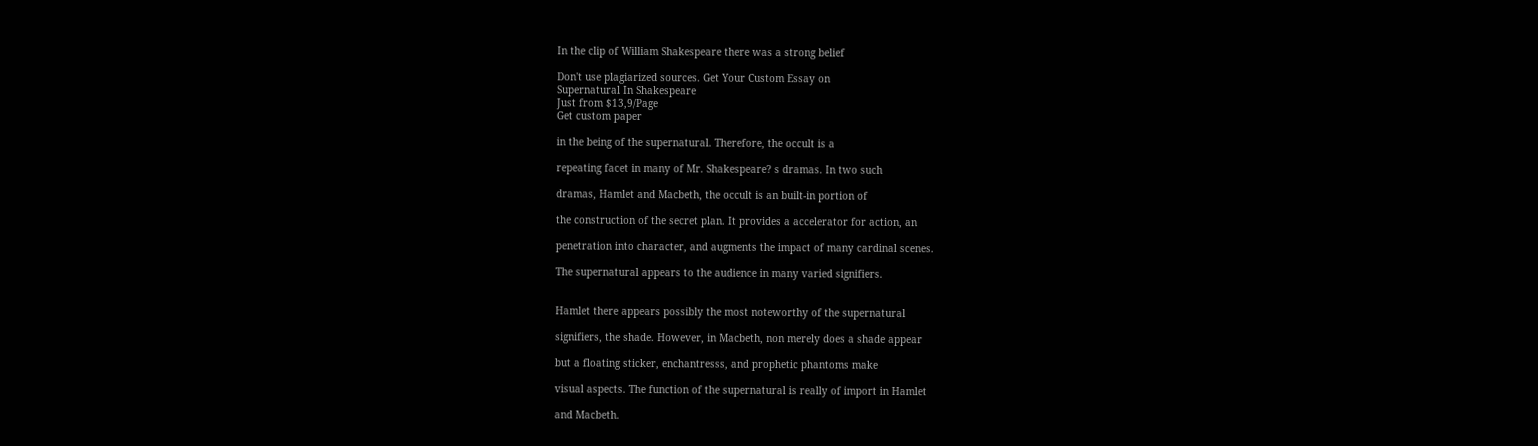In the clip of William Shakespeare there was a strong belief

Don't use plagiarized sources. Get Your Custom Essay on
Supernatural In Shakespeare
Just from $13,9/Page
Get custom paper

in the being of the supernatural. Therefore, the occult is a

repeating facet in many of Mr. Shakespeare? s dramas. In two such

dramas, Hamlet and Macbeth, the occult is an built-in portion of

the construction of the secret plan. It provides a accelerator for action, an

penetration into character, and augments the impact of many cardinal scenes.

The supernatural appears to the audience in many varied signifiers.


Hamlet there appears possibly the most noteworthy of the supernatural

signifiers, the shade. However, in Macbeth, non merely does a shade appear

but a floating sticker, enchantresss, and prophetic phantoms make

visual aspects. The function of the supernatural is really of import in Hamlet

and Macbeth.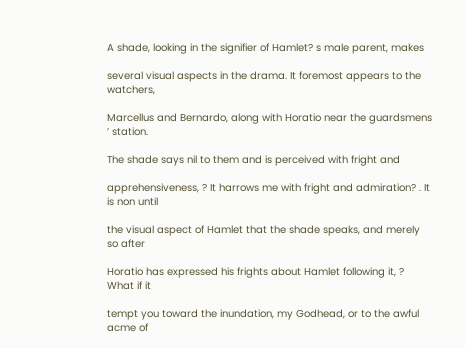A shade, looking in the signifier of Hamlet? s male parent, makes

several visual aspects in the drama. It foremost appears to the watchers,

Marcellus and Bernardo, along with Horatio near the guardsmens ’ station.

The shade says nil to them and is perceived with fright and

apprehensiveness, ? It harrows me with fright and admiration? . It is non until

the visual aspect of Hamlet that the shade speaks, and merely so after

Horatio has expressed his frights about Hamlet following it, ? What if it

tempt you toward the inundation, my Godhead, or to the awful acme of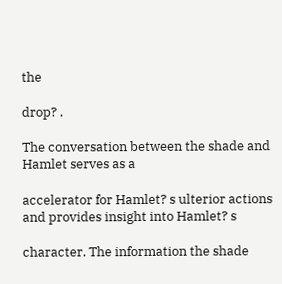the

drop? .

The conversation between the shade and Hamlet serves as a

accelerator for Hamlet? s ulterior actions and provides insight into Hamlet? s

character. The information the shade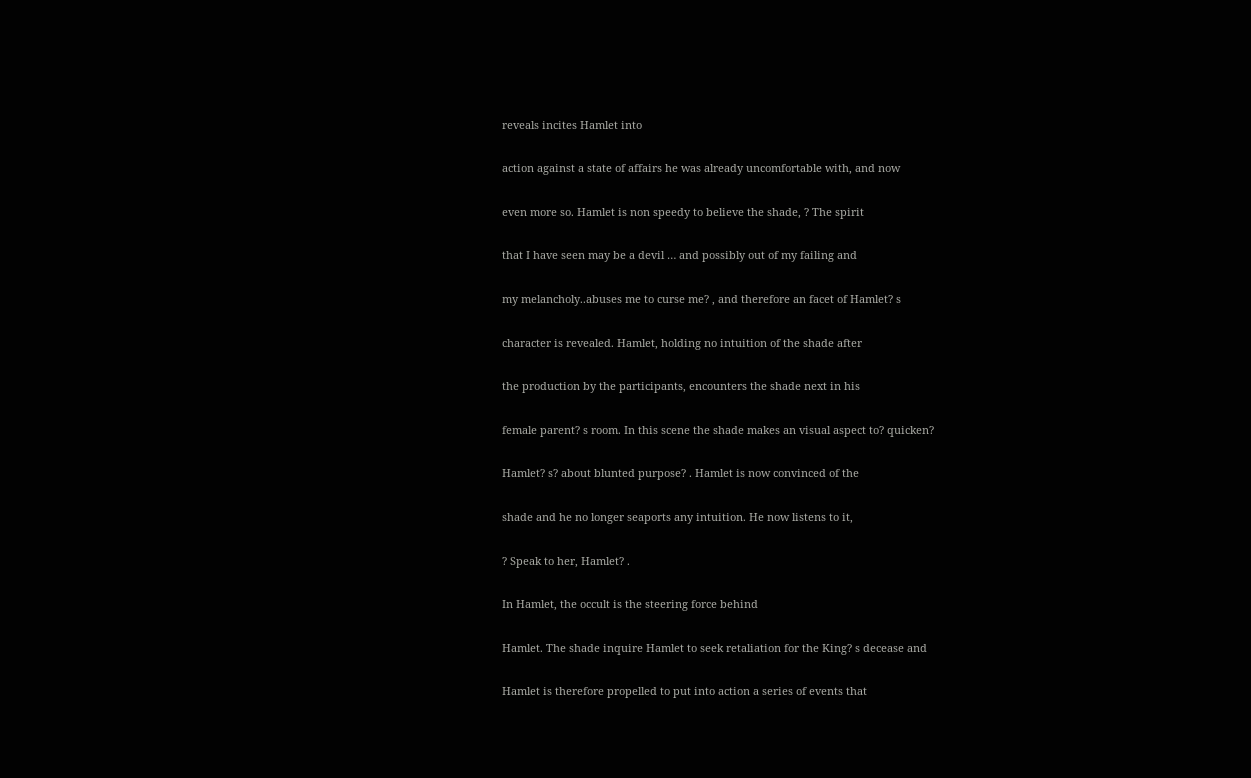reveals incites Hamlet into

action against a state of affairs he was already uncomfortable with, and now

even more so. Hamlet is non speedy to believe the shade, ? The spirit

that I have seen may be a devil … and possibly out of my failing and

my melancholy..abuses me to curse me? , and therefore an facet of Hamlet? s

character is revealed. Hamlet, holding no intuition of the shade after

the production by the participants, encounters the shade next in his

female parent? s room. In this scene the shade makes an visual aspect to? quicken?

Hamlet? s? about blunted purpose? . Hamlet is now convinced of the

shade and he no longer seaports any intuition. He now listens to it,

? Speak to her, Hamlet? .

In Hamlet, the occult is the steering force behind

Hamlet. The shade inquire Hamlet to seek retaliation for the King? s decease and

Hamlet is therefore propelled to put into action a series of events that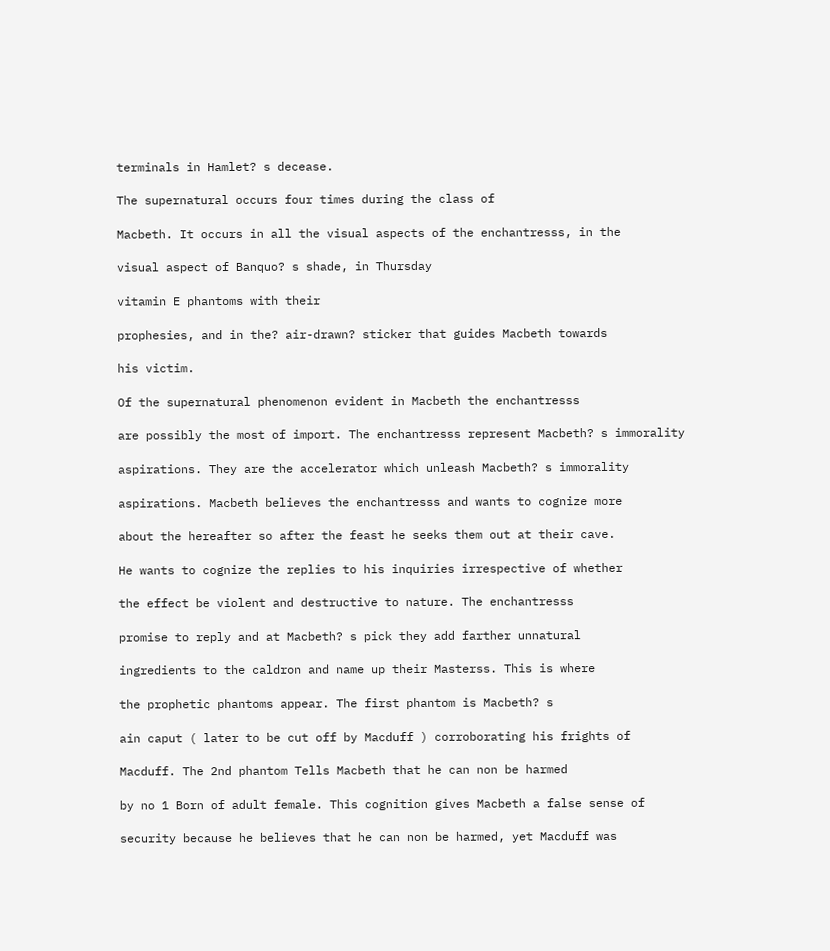terminals in Hamlet? s decease.

The supernatural occurs four times during the class of

Macbeth. It occurs in all the visual aspects of the enchantresss, in the

visual aspect of Banquo? s shade, in Thursday

vitamin E phantoms with their

prophesies, and in the? air-drawn? sticker that guides Macbeth towards

his victim.

Of the supernatural phenomenon evident in Macbeth the enchantresss

are possibly the most of import. The enchantresss represent Macbeth? s immorality

aspirations. They are the accelerator which unleash Macbeth? s immorality

aspirations. Macbeth believes the enchantresss and wants to cognize more

about the hereafter so after the feast he seeks them out at their cave.

He wants to cognize the replies to his inquiries irrespective of whether

the effect be violent and destructive to nature. The enchantresss

promise to reply and at Macbeth? s pick they add farther unnatural

ingredients to the caldron and name up their Masterss. This is where

the prophetic phantoms appear. The first phantom is Macbeth? s

ain caput ( later to be cut off by Macduff ) corroborating his frights of

Macduff. The 2nd phantom Tells Macbeth that he can non be harmed

by no 1 Born of adult female. This cognition gives Macbeth a false sense of

security because he believes that he can non be harmed, yet Macduff was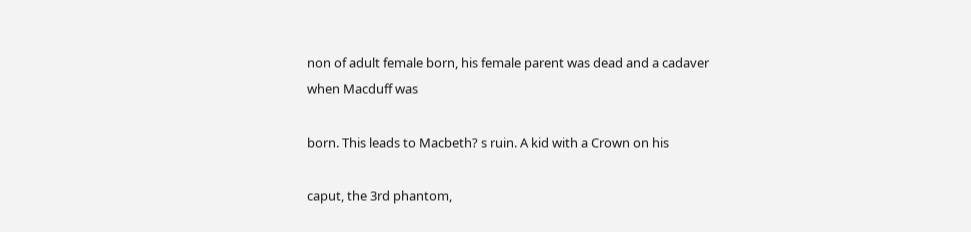non of adult female born, his female parent was dead and a cadaver when Macduff was

born. This leads to Macbeth? s ruin. A kid with a Crown on his

caput, the 3rd phantom,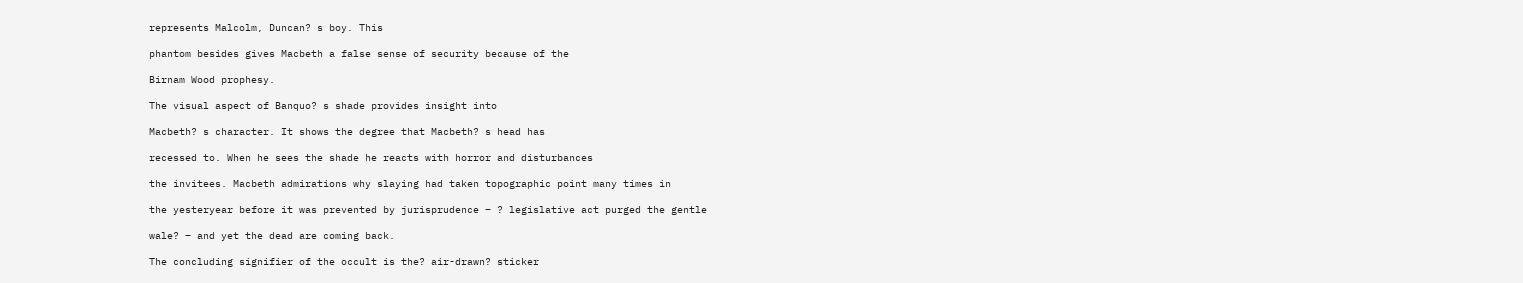represents Malcolm, Duncan? s boy. This

phantom besides gives Macbeth a false sense of security because of the

Birnam Wood prophesy.

The visual aspect of Banquo? s shade provides insight into

Macbeth? s character. It shows the degree that Macbeth? s head has

recessed to. When he sees the shade he reacts with horror and disturbances

the invitees. Macbeth admirations why slaying had taken topographic point many times in

the yesteryear before it was prevented by jurisprudence – ? legislative act purged the gentle

wale? – and yet the dead are coming back.

The concluding signifier of the occult is the? air-drawn? sticker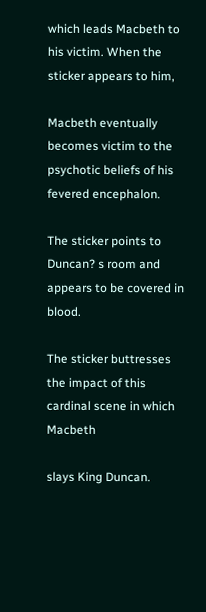which leads Macbeth to his victim. When the sticker appears to him,

Macbeth eventually becomes victim to the psychotic beliefs of his fevered encephalon.

The sticker points to Duncan? s room and appears to be covered in blood.

The sticker buttresses the impact of this cardinal scene in which Macbeth

slays King Duncan.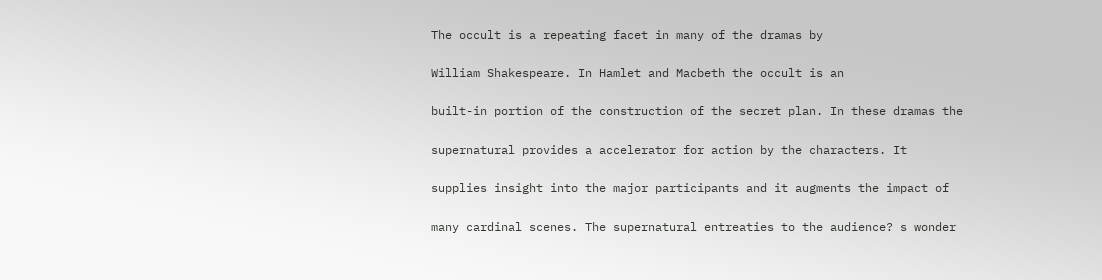The occult is a repeating facet in many of the dramas by

William Shakespeare. In Hamlet and Macbeth the occult is an

built-in portion of the construction of the secret plan. In these dramas the

supernatural provides a accelerator for action by the characters. It

supplies insight into the major participants and it augments the impact of

many cardinal scenes. The supernatural entreaties to the audience? s wonder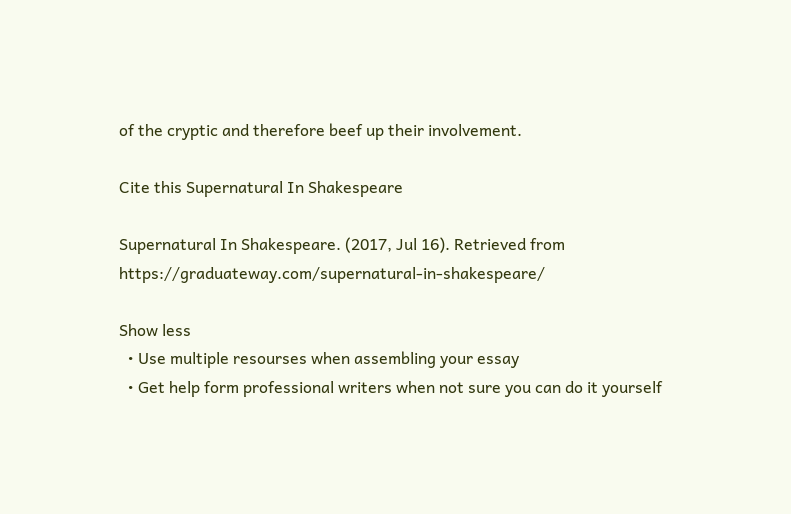of the cryptic and therefore beef up their involvement.

Cite this Supernatural In Shakespeare

Supernatural In Shakespeare. (2017, Jul 16). Retrieved from https://graduateway.com/supernatural-in-shakespeare/

Show less
  • Use multiple resourses when assembling your essay
  • Get help form professional writers when not sure you can do it yourself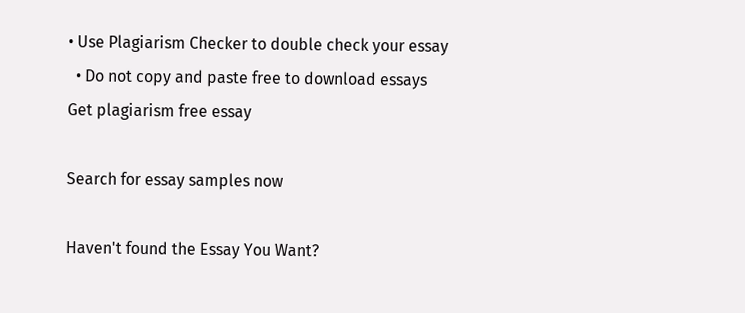• Use Plagiarism Checker to double check your essay
  • Do not copy and paste free to download essays
Get plagiarism free essay

Search for essay samples now

Haven't found the Essay You Want?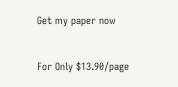Get my paper now

For Only $13.90/page